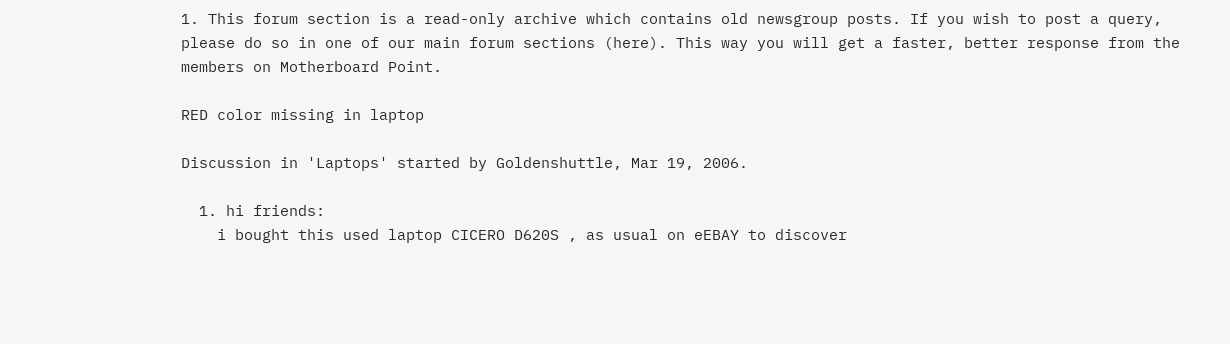1. This forum section is a read-only archive which contains old newsgroup posts. If you wish to post a query, please do so in one of our main forum sections (here). This way you will get a faster, better response from the members on Motherboard Point.

RED color missing in laptop

Discussion in 'Laptops' started by Goldenshuttle, Mar 19, 2006.

  1. hi friends:
    i bought this used laptop CICERO D620S , as usual on eEBAY to discover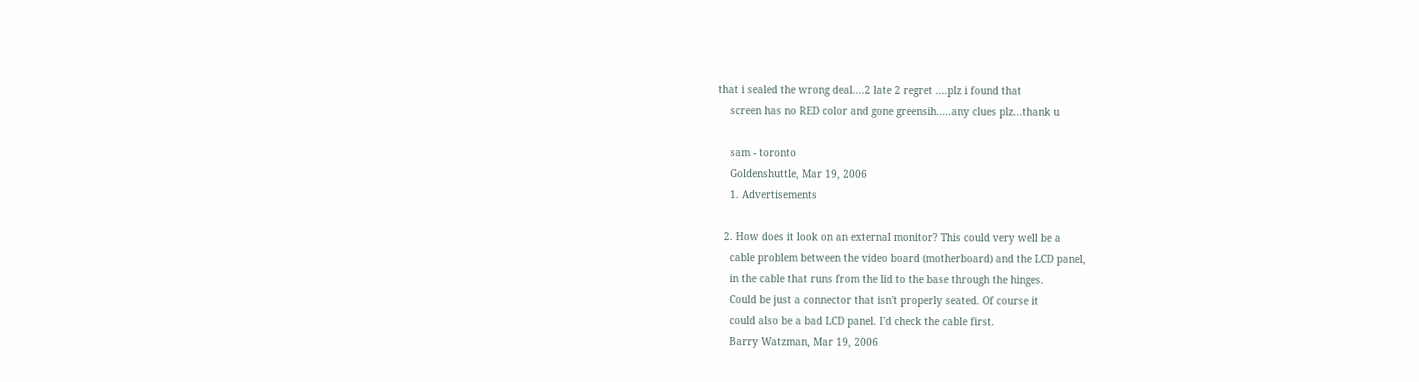that i sealed the wrong deal....2 late 2 regret ....plz i found that
    screen has no RED color and gone greensih.....any clues plz...thank u

    sam - toronto
    Goldenshuttle, Mar 19, 2006
    1. Advertisements

  2. How does it look on an external monitor? This could very well be a
    cable problem between the video board (motherboard) and the LCD panel,
    in the cable that runs from the lid to the base through the hinges.
    Could be just a connector that isn't properly seated. Of course it
    could also be a bad LCD panel. I'd check the cable first.
    Barry Watzman, Mar 19, 2006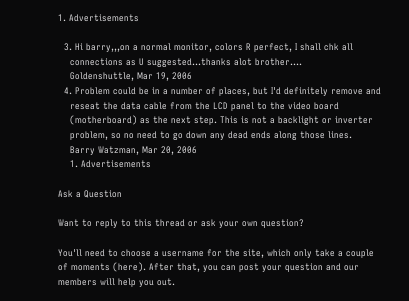1. Advertisements

  3. Hi barry,,,on a normal monitor, colors R perfect, I shall chk all
    connections as U suggested...thanks alot brother....
    Goldenshuttle, Mar 19, 2006
  4. Problem could be in a number of places, but I'd definitely remove and
    reseat the data cable from the LCD panel to the video board
    (motherboard) as the next step. This is not a backlight or inverter
    problem, so no need to go down any dead ends along those lines.
    Barry Watzman, Mar 20, 2006
    1. Advertisements

Ask a Question

Want to reply to this thread or ask your own question?

You'll need to choose a username for the site, which only take a couple of moments (here). After that, you can post your question and our members will help you out.